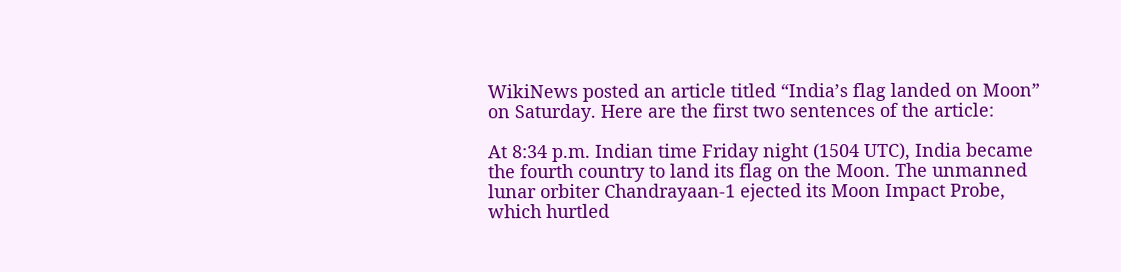WikiNews posted an article titled “India’s flag landed on Moon” on Saturday. Here are the first two sentences of the article:

At 8:34 p.m. Indian time Friday night (1504 UTC), India became the fourth country to land its flag on the Moon. The unmanned lunar orbiter Chandrayaan‑1 ejected its Moon Impact Probe, which hurtled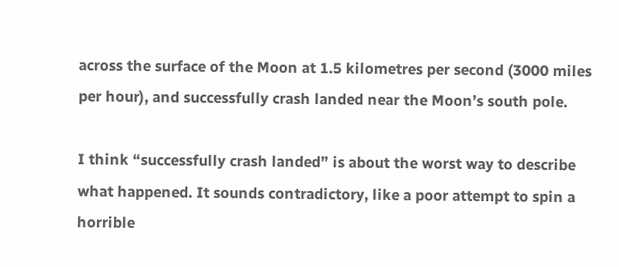across the surface of the Moon at 1.5 kilometres per second (3000 miles per hour), and successfully crash landed near the Moon’s south pole.

I think “successfully crash landed” is about the worst way to describe what happened. It sounds contradictory, like a poor attempt to spin a horrible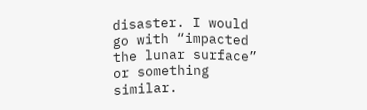disaster. I would go with “impacted the lunar surface” or something similar.